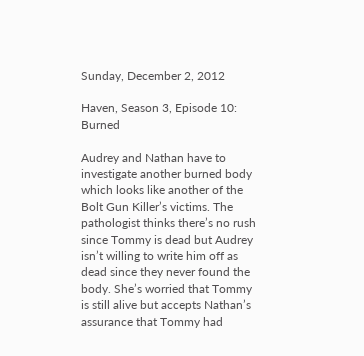Sunday, December 2, 2012

Haven, Season 3, Episode 10: Burned

Audrey and Nathan have to investigate another burned body which looks like another of the Bolt Gun Killer’s victims. The pathologist thinks there’s no rush since Tommy is dead but Audrey isn’t willing to write him off as dead since they never found the body. She’s worried that Tommy is still alive but accepts Nathan’s assurance that Tommy had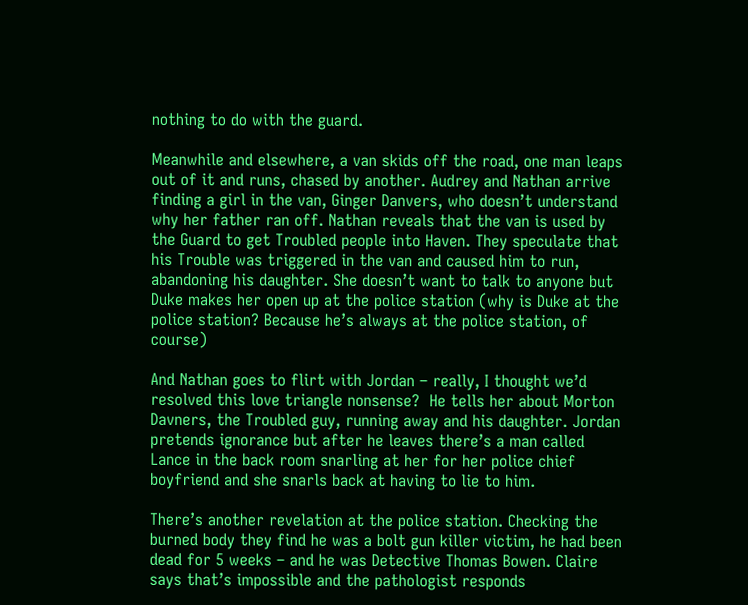nothing to do with the guard.

Meanwhile and elsewhere, a van skids off the road, one man leaps out of it and runs, chased by another. Audrey and Nathan arrive finding a girl in the van, Ginger Danvers, who doesn’t understand why her father ran off. Nathan reveals that the van is used by the Guard to get Troubled people into Haven. They speculate that his Trouble was triggered in the van and caused him to run, abandoning his daughter. She doesn’t want to talk to anyone but Duke makes her open up at the police station (why is Duke at the police station? Because he’s always at the police station, of course)

And Nathan goes to flirt with Jordan – really, I thought we’d resolved this love triangle nonsense?  He tells her about Morton Davners, the Troubled guy, running away and his daughter. Jordan pretends ignorance but after he leaves there’s a man called Lance in the back room snarling at her for her police chief boyfriend and she snarls back at having to lie to him.

There’s another revelation at the police station. Checking the burned body they find he was a bolt gun killer victim, he had been dead for 5 weeks – and he was Detective Thomas Bowen. Claire says that’s impossible and the pathologist responds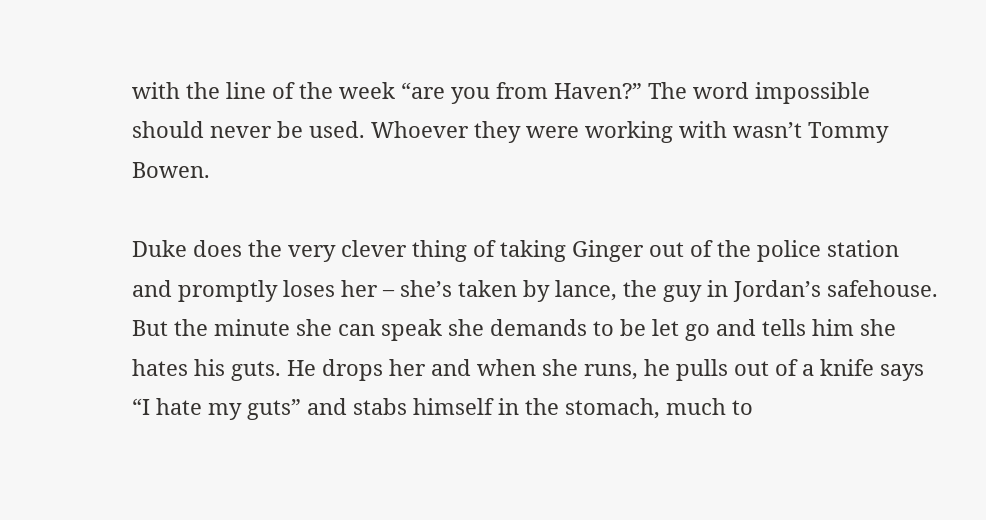with the line of the week “are you from Haven?” The word impossible should never be used. Whoever they were working with wasn’t Tommy Bowen.

Duke does the very clever thing of taking Ginger out of the police station and promptly loses her – she’s taken by lance, the guy in Jordan’s safehouse. But the minute she can speak she demands to be let go and tells him she hates his guts. He drops her and when she runs, he pulls out of a knife says “I hate my guts” and stabs himself in the stomach, much to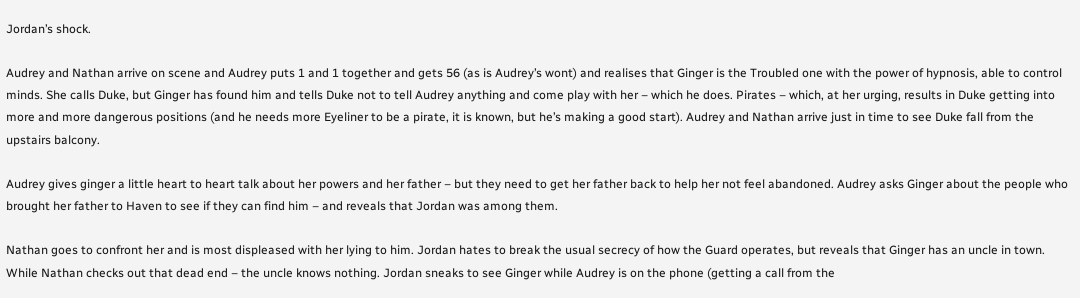Jordan’s shock.

Audrey and Nathan arrive on scene and Audrey puts 1 and 1 together and gets 56 (as is Audrey’s wont) and realises that Ginger is the Troubled one with the power of hypnosis, able to control minds. She calls Duke, but Ginger has found him and tells Duke not to tell Audrey anything and come play with her – which he does. Pirates – which, at her urging, results in Duke getting into more and more dangerous positions (and he needs more Eyeliner to be a pirate, it is known, but he’s making a good start). Audrey and Nathan arrive just in time to see Duke fall from the upstairs balcony.

Audrey gives ginger a little heart to heart talk about her powers and her father – but they need to get her father back to help her not feel abandoned. Audrey asks Ginger about the people who brought her father to Haven to see if they can find him – and reveals that Jordan was among them.

Nathan goes to confront her and is most displeased with her lying to him. Jordan hates to break the usual secrecy of how the Guard operates, but reveals that Ginger has an uncle in town. While Nathan checks out that dead end – the uncle knows nothing. Jordan sneaks to see Ginger while Audrey is on the phone (getting a call from the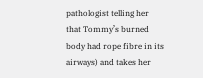pathologist telling her that Tommy’s burned body had rope fibre in its airways) and takes her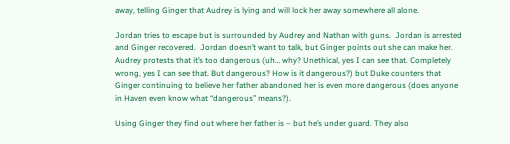away, telling Ginger that Audrey is lying and will lock her away somewhere all alone.

Jordan tries to escape but is surrounded by Audrey and Nathan with guns.  Jordan is arrested and Ginger recovered.  Jordan doesn’t want to talk, but Ginger points out she can make her. Audrey protests that it’s too dangerous (uh… why? Unethical, yes I can see that. Completely wrong, yes I can see that. But dangerous? How is it dangerous?) but Duke counters that Ginger continuing to believe her father abandoned her is even more dangerous (does anyone in Haven even know what “dangerous” means?).

Using Ginger they find out where her father is – but he’s under guard. They also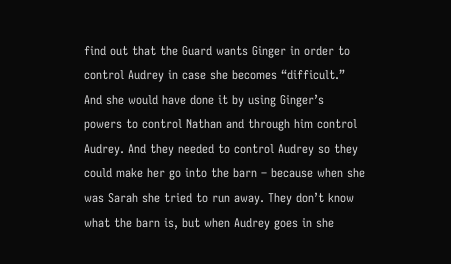find out that the Guard wants Ginger in order to control Audrey in case she becomes “difficult.” And she would have done it by using Ginger’s powers to control Nathan and through him control Audrey. And they needed to control Audrey so they could make her go into the barn – because when she was Sarah she tried to run away. They don’t know what the barn is, but when Audrey goes in she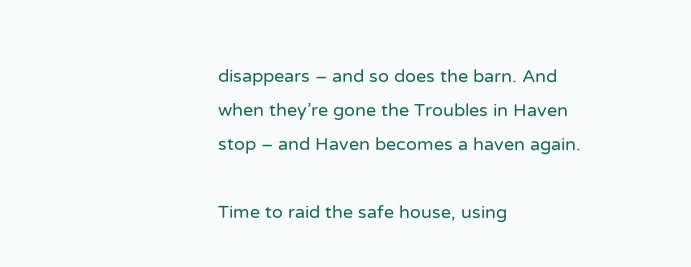disappears – and so does the barn. And when they’re gone the Troubles in Haven stop – and Haven becomes a haven again.

Time to raid the safe house, using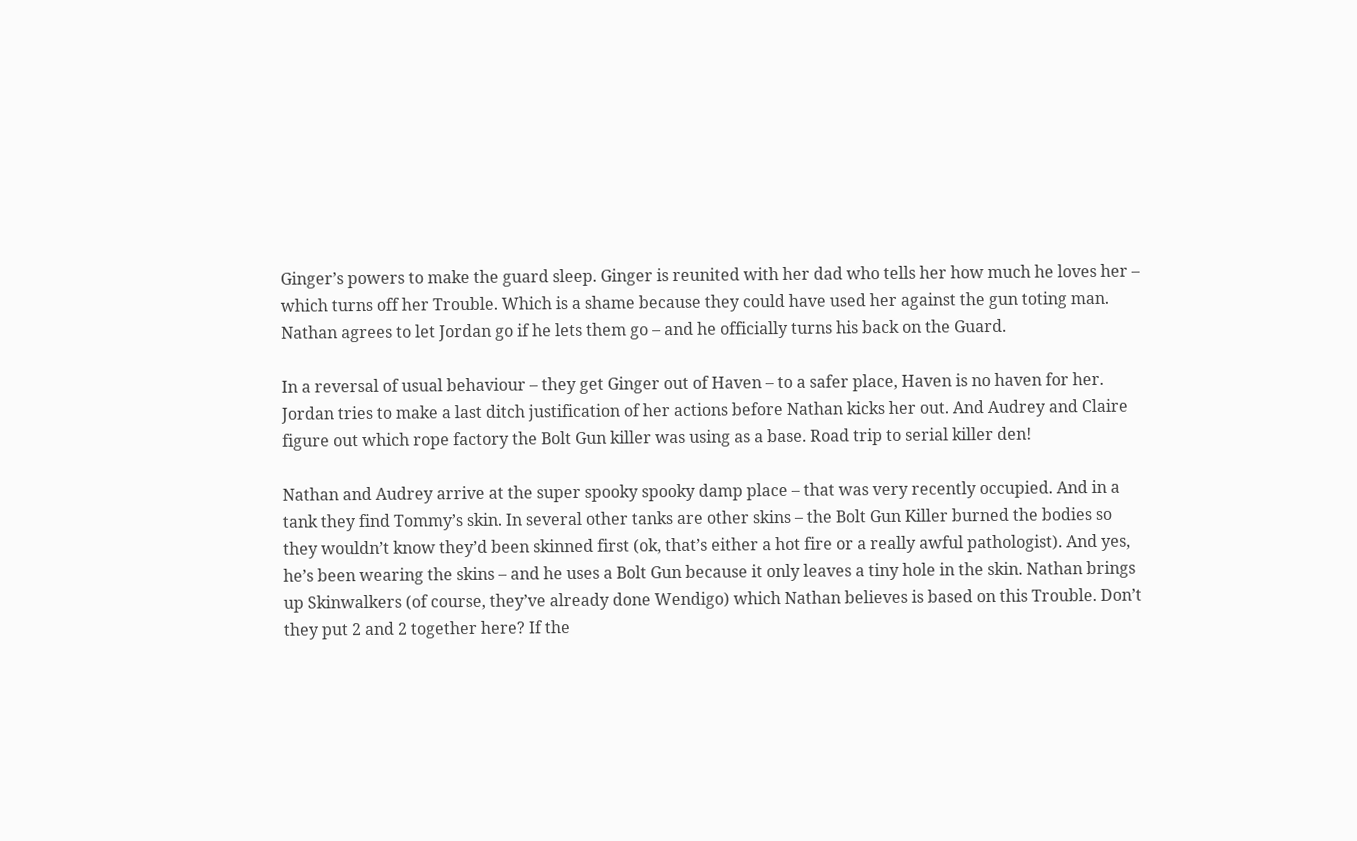Ginger’s powers to make the guard sleep. Ginger is reunited with her dad who tells her how much he loves her – which turns off her Trouble. Which is a shame because they could have used her against the gun toting man. Nathan agrees to let Jordan go if he lets them go – and he officially turns his back on the Guard.

In a reversal of usual behaviour – they get Ginger out of Haven – to a safer place, Haven is no haven for her. Jordan tries to make a last ditch justification of her actions before Nathan kicks her out. And Audrey and Claire figure out which rope factory the Bolt Gun killer was using as a base. Road trip to serial killer den!

Nathan and Audrey arrive at the super spooky spooky damp place – that was very recently occupied. And in a tank they find Tommy’s skin. In several other tanks are other skins – the Bolt Gun Killer burned the bodies so they wouldn’t know they’d been skinned first (ok, that’s either a hot fire or a really awful pathologist). And yes, he’s been wearing the skins – and he uses a Bolt Gun because it only leaves a tiny hole in the skin. Nathan brings up Skinwalkers (of course, they’ve already done Wendigo) which Nathan believes is based on this Trouble. Don’t they put 2 and 2 together here? If the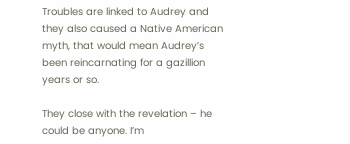Troubles are linked to Audrey and they also caused a Native American myth, that would mean Audrey’s been reincarnating for a gazillion years or so.

They close with the revelation – he could be anyone. I’m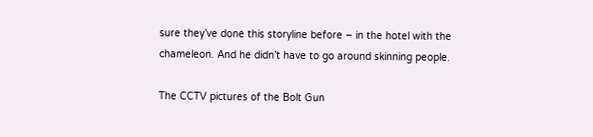sure they’ve done this storyline before – in the hotel with the chameleon. And he didn’t have to go around skinning people.

The CCTV pictures of the Bolt Gun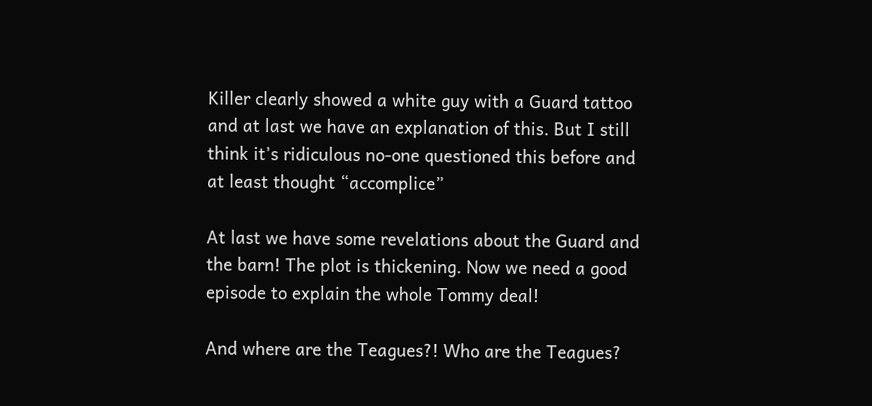Killer clearly showed a white guy with a Guard tattoo and at last we have an explanation of this. But I still think it’s ridiculous no-one questioned this before and at least thought “accomplice”

At last we have some revelations about the Guard and the barn! The plot is thickening. Now we need a good episode to explain the whole Tommy deal!

And where are the Teagues?! Who are the Teagues?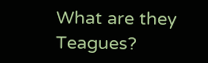What are they Teagues?